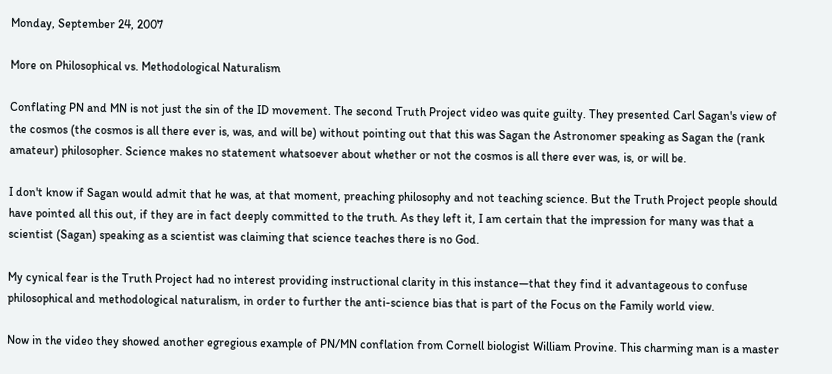Monday, September 24, 2007

More on Philosophical vs. Methodological Naturalism

Conflating PN and MN is not just the sin of the ID movement. The second Truth Project video was quite guilty. They presented Carl Sagan's view of the cosmos (the cosmos is all there ever is, was, and will be) without pointing out that this was Sagan the Astronomer speaking as Sagan the (rank amateur) philosopher. Science makes no statement whatsoever about whether or not the cosmos is all there ever was, is, or will be.

I don't know if Sagan would admit that he was, at that moment, preaching philosophy and not teaching science. But the Truth Project people should have pointed all this out, if they are in fact deeply committed to the truth. As they left it, I am certain that the impression for many was that a scientist (Sagan) speaking as a scientist was claiming that science teaches there is no God.

My cynical fear is the Truth Project had no interest providing instructional clarity in this instance—that they find it advantageous to confuse philosophical and methodological naturalism, in order to further the anti-science bias that is part of the Focus on the Family world view.

Now in the video they showed another egregious example of PN/MN conflation from Cornell biologist William Provine. This charming man is a master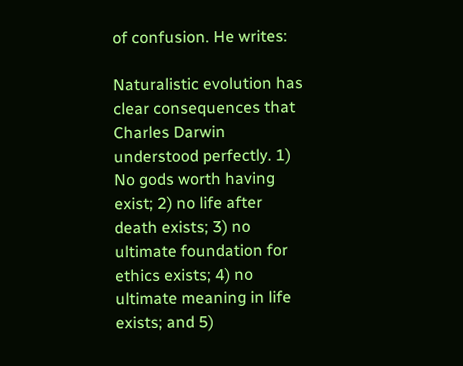of confusion. He writes:

Naturalistic evolution has clear consequences that Charles Darwin understood perfectly. 1) No gods worth having exist; 2) no life after death exists; 3) no ultimate foundation for ethics exists; 4) no ultimate meaning in life exists; and 5)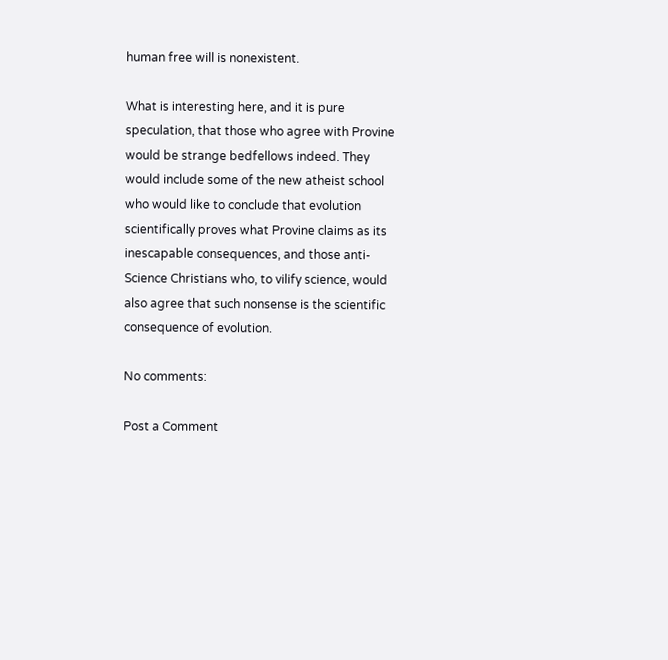human free will is nonexistent.

What is interesting here, and it is pure speculation, that those who agree with Provine would be strange bedfellows indeed. They would include some of the new atheist school who would like to conclude that evolution scientifically proves what Provine claims as its inescapable consequences, and those anti-Science Christians who, to vilify science, would also agree that such nonsense is the scientific consequence of evolution.

No comments:

Post a Comment